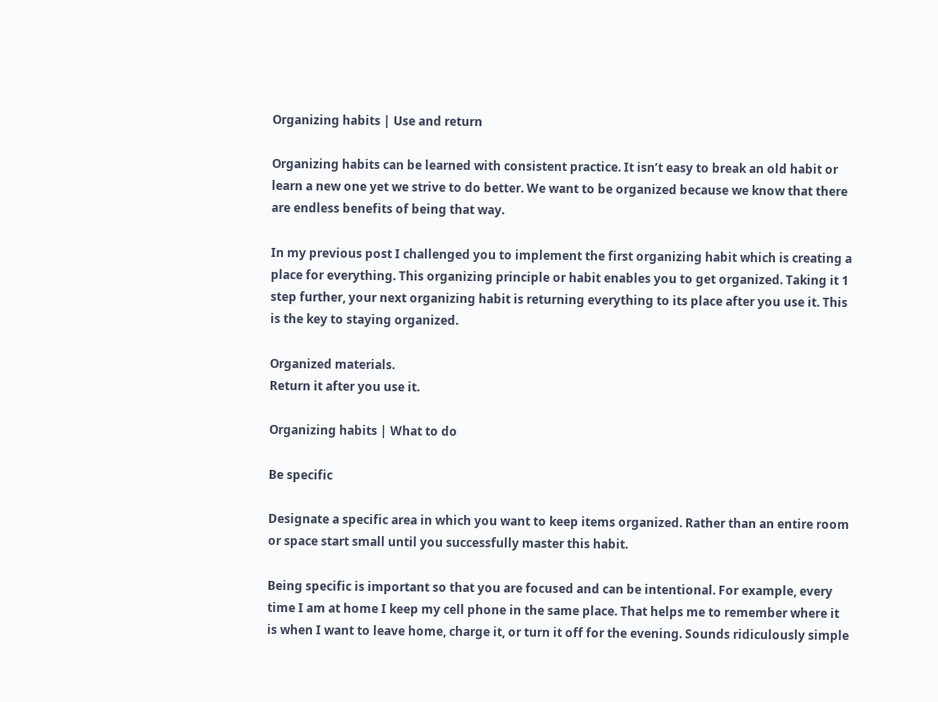Organizing habits | Use and return

Organizing habits can be learned with consistent practice. It isn’t easy to break an old habit or learn a new one yet we strive to do better. We want to be organized because we know that there are endless benefits of being that way.

In my previous post I challenged you to implement the first organizing habit which is creating a place for everything. This organizing principle or habit enables you to get organized. Taking it 1 step further, your next organizing habit is returning everything to its place after you use it. This is the key to staying organized.

Organized materials.
Return it after you use it.

Organizing habits | What to do

Be specific

Designate a specific area in which you want to keep items organized. Rather than an entire room or space start small until you successfully master this habit.

Being specific is important so that you are focused and can be intentional. For example, every time I am at home I keep my cell phone in the same place. That helps me to remember where it is when I want to leave home, charge it, or turn it off for the evening. Sounds ridiculously simple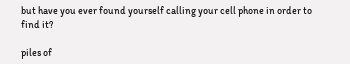but have you ever found yourself calling your cell phone in order to find it?

piles of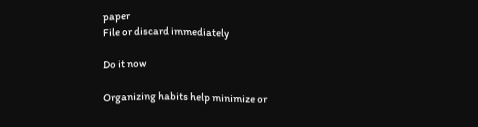paper
File or discard immediately

Do it now

Organizing habits help minimize or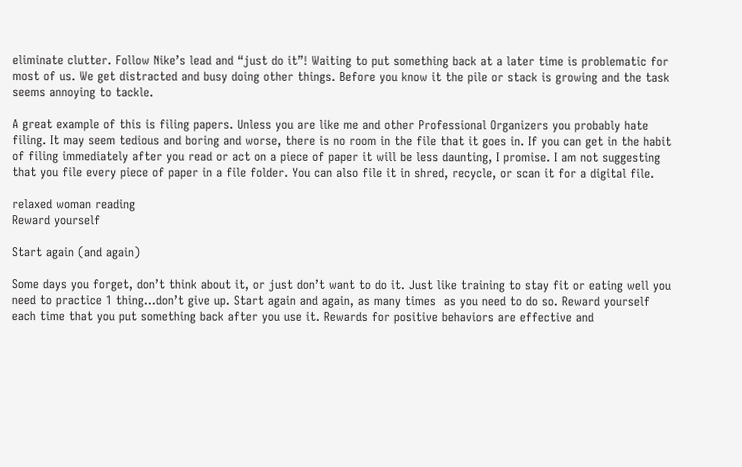eliminate clutter. Follow Nike’s lead and “just do it”! Waiting to put something back at a later time is problematic for most of us. We get distracted and busy doing other things. Before you know it the pile or stack is growing and the task seems annoying to tackle.

A great example of this is filing papers. Unless you are like me and other Professional Organizers you probably hate filing. It may seem tedious and boring and worse, there is no room in the file that it goes in. If you can get in the habit of filing immediately after you read or act on a piece of paper it will be less daunting, I promise. I am not suggesting that you file every piece of paper in a file folder. You can also file it in shred, recycle, or scan it for a digital file.

relaxed woman reading
Reward yourself

Start again (and again)

Some days you forget, don’t think about it, or just don’t want to do it. Just like training to stay fit or eating well you need to practice 1 thing…don’t give up. Start again and again, as many times  as you need to do so. Reward yourself each time that you put something back after you use it. Rewards for positive behaviors are effective and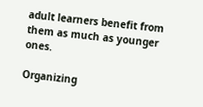adult learners benefit from them as much as younger ones.

Organizing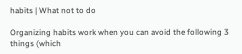habits | What not to do

Organizing habits work when you can avoid the following 3 things (which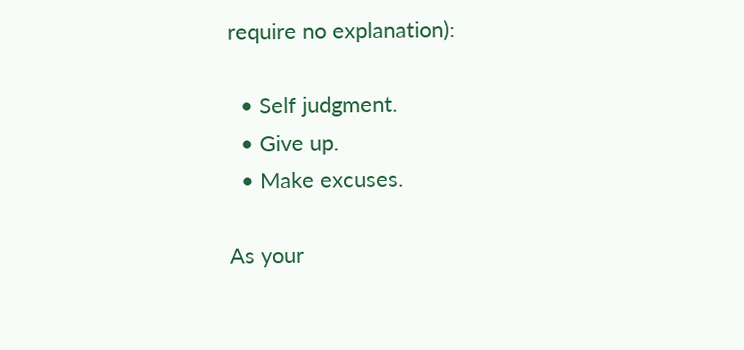require no explanation):

  • Self judgment.
  • Give up.
  • Make excuses.

As your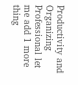Productivity and Organizing Professional let me add 1 more thing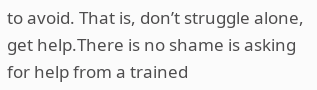to avoid. That is, don’t struggle alone, get help.There is no shame is asking for help from a trained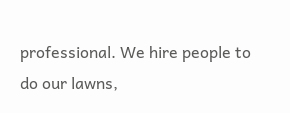professional. We hire people to do our lawns,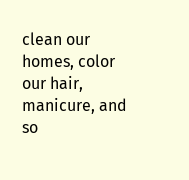clean our homes, color our hair, manicure, and so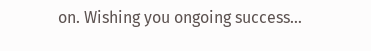on. Wishing you ongoing success…